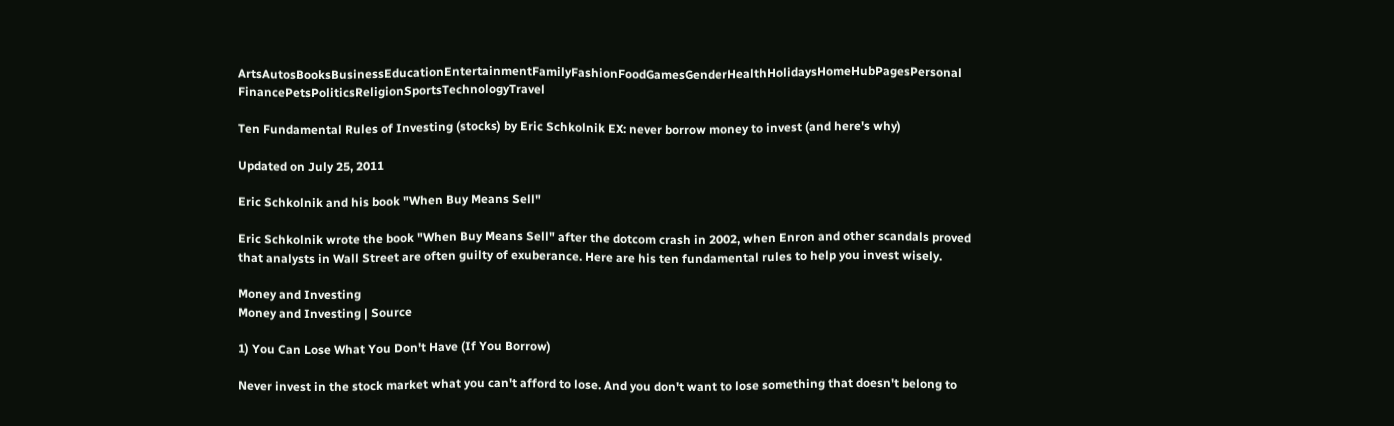ArtsAutosBooksBusinessEducationEntertainmentFamilyFashionFoodGamesGenderHealthHolidaysHomeHubPagesPersonal FinancePetsPoliticsReligionSportsTechnologyTravel

Ten Fundamental Rules of Investing (stocks) by Eric Schkolnik EX: never borrow money to invest (and here's why)

Updated on July 25, 2011

Eric Schkolnik and his book "When Buy Means Sell"

Eric Schkolnik wrote the book "When Buy Means Sell" after the dotcom crash in 2002, when Enron and other scandals proved that analysts in Wall Street are often guilty of exuberance. Here are his ten fundamental rules to help you invest wisely.

Money and Investing
Money and Investing | Source

1) You Can Lose What You Don't Have (If You Borrow)

Never invest in the stock market what you can't afford to lose. And you don't want to lose something that doesn't belong to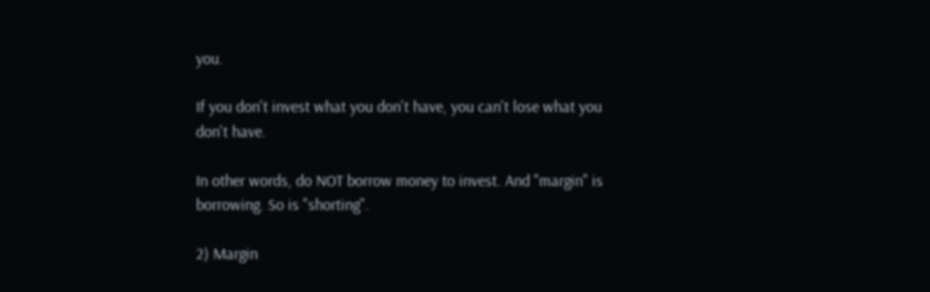you.

If you don't invest what you don't have, you can't lose what you don't have.

In other words, do NOT borrow money to invest. And "margin" is borrowing. So is "shorting".

2) Margin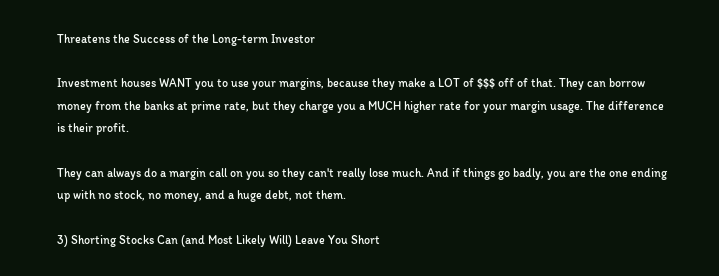Threatens the Success of the Long-term Investor

Investment houses WANT you to use your margins, because they make a LOT of $$$ off of that. They can borrow money from the banks at prime rate, but they charge you a MUCH higher rate for your margin usage. The difference is their profit.

They can always do a margin call on you so they can't really lose much. And if things go badly, you are the one ending up with no stock, no money, and a huge debt, not them.

3) Shorting Stocks Can (and Most Likely Will) Leave You Short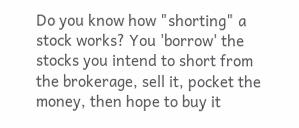Do you know how "shorting" a stock works? You 'borrow' the stocks you intend to short from the brokerage, sell it, pocket the money, then hope to buy it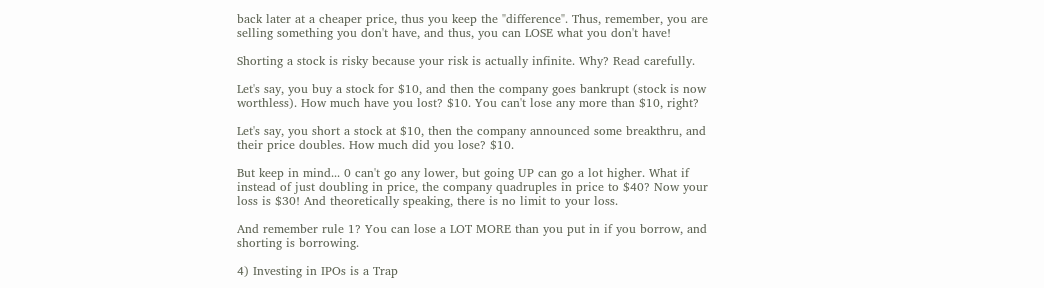back later at a cheaper price, thus you keep the "difference". Thus, remember, you are selling something you don't have, and thus, you can LOSE what you don't have!

Shorting a stock is risky because your risk is actually infinite. Why? Read carefully.

Let's say, you buy a stock for $10, and then the company goes bankrupt (stock is now worthless). How much have you lost? $10. You can't lose any more than $10, right?

Let's say, you short a stock at $10, then the company announced some breakthru, and their price doubles. How much did you lose? $10.

But keep in mind... 0 can't go any lower, but going UP can go a lot higher. What if instead of just doubling in price, the company quadruples in price to $40? Now your loss is $30! And theoretically speaking, there is no limit to your loss.

And remember rule 1? You can lose a LOT MORE than you put in if you borrow, and shorting is borrowing.

4) Investing in IPOs is a Trap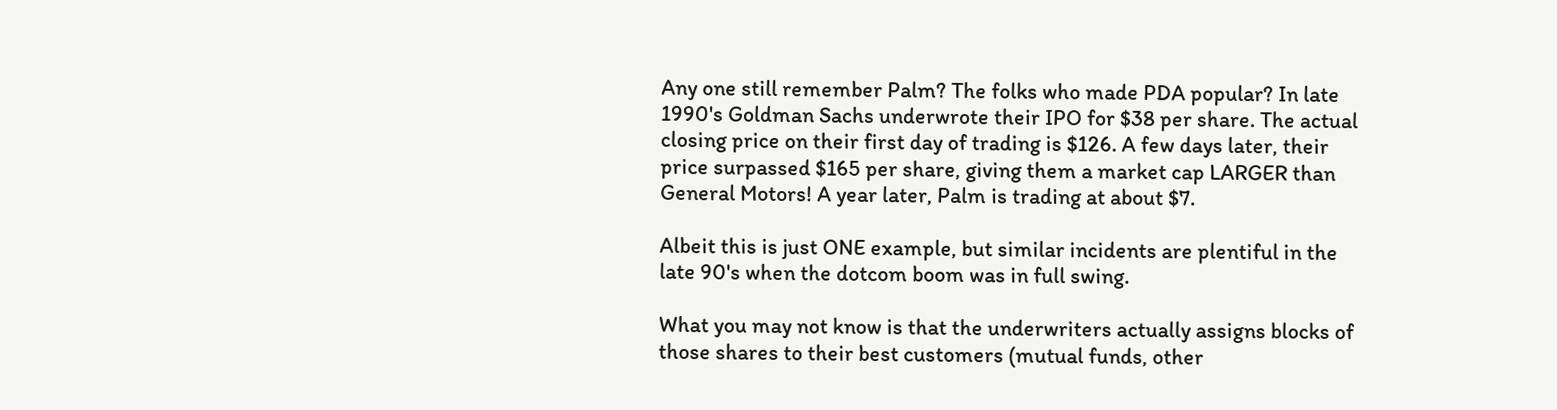Any one still remember Palm? The folks who made PDA popular? In late 1990's Goldman Sachs underwrote their IPO for $38 per share. The actual closing price on their first day of trading is $126. A few days later, their price surpassed $165 per share, giving them a market cap LARGER than General Motors! A year later, Palm is trading at about $7.

Albeit this is just ONE example, but similar incidents are plentiful in the late 90's when the dotcom boom was in full swing.

What you may not know is that the underwriters actually assigns blocks of those shares to their best customers (mutual funds, other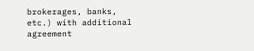brokerages, banks, etc.) with additional agreement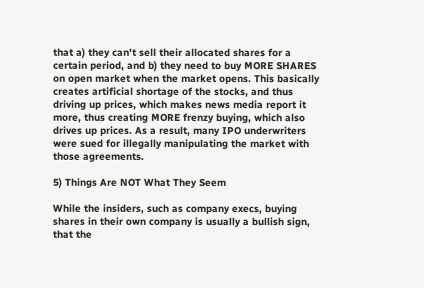that a) they can't sell their allocated shares for a certain period, and b) they need to buy MORE SHARES on open market when the market opens. This basically creates artificial shortage of the stocks, and thus driving up prices, which makes news media report it more, thus creating MORE frenzy buying, which also drives up prices. As a result, many IPO underwriters were sued for illegally manipulating the market with those agreements.

5) Things Are NOT What They Seem

While the insiders, such as company execs, buying shares in their own company is usually a bullish sign, that the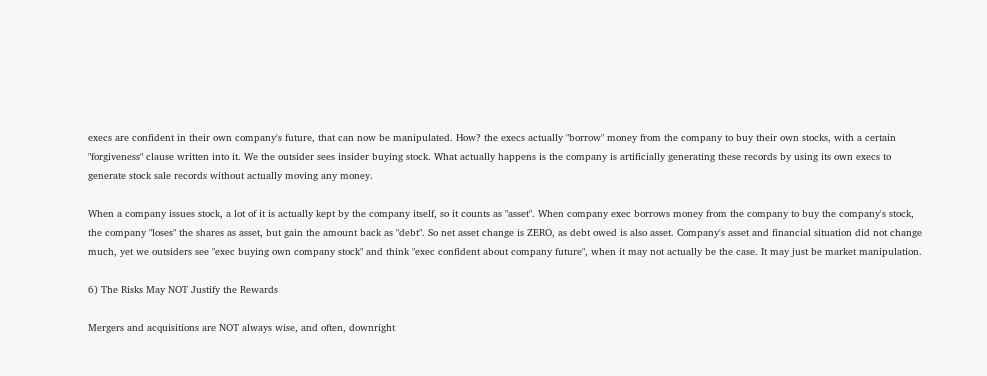execs are confident in their own company's future, that can now be manipulated. How? the execs actually "borrow" money from the company to buy their own stocks, with a certain "forgiveness" clause written into it. We the outsider sees insider buying stock. What actually happens is the company is artificially generating these records by using its own execs to generate stock sale records without actually moving any money.

When a company issues stock, a lot of it is actually kept by the company itself, so it counts as "asset". When company exec borrows money from the company to buy the company's stock, the company "loses" the shares as asset, but gain the amount back as "debt". So net asset change is ZERO, as debt owed is also asset. Company's asset and financial situation did not change much, yet we outsiders see "exec buying own company stock" and think "exec confident about company future", when it may not actually be the case. It may just be market manipulation.

6) The Risks May NOT Justify the Rewards

Mergers and acquisitions are NOT always wise, and often, downright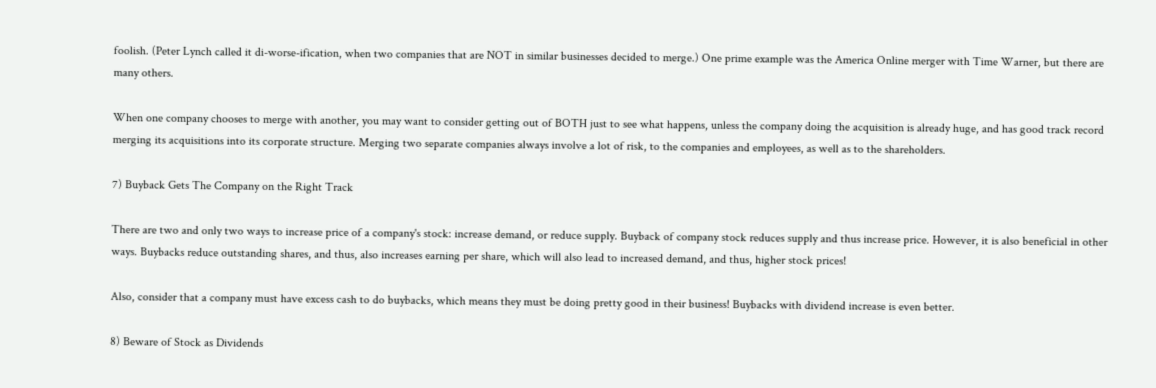foolish. (Peter Lynch called it di-worse-ification, when two companies that are NOT in similar businesses decided to merge.) One prime example was the America Online merger with Time Warner, but there are many others.

When one company chooses to merge with another, you may want to consider getting out of BOTH just to see what happens, unless the company doing the acquisition is already huge, and has good track record merging its acquisitions into its corporate structure. Merging two separate companies always involve a lot of risk, to the companies and employees, as well as to the shareholders.

7) Buyback Gets The Company on the Right Track

There are two and only two ways to increase price of a company's stock: increase demand, or reduce supply. Buyback of company stock reduces supply and thus increase price. However, it is also beneficial in other ways. Buybacks reduce outstanding shares, and thus, also increases earning per share, which will also lead to increased demand, and thus, higher stock prices!

Also, consider that a company must have excess cash to do buybacks, which means they must be doing pretty good in their business! Buybacks with dividend increase is even better.

8) Beware of Stock as Dividends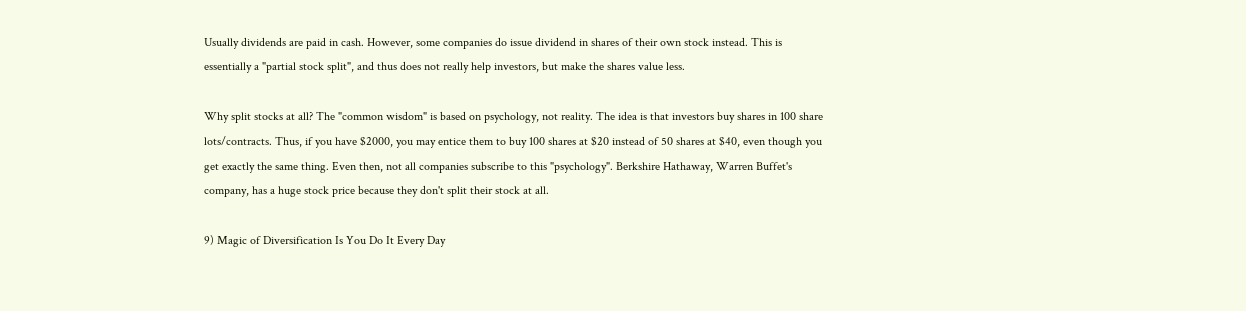Usually dividends are paid in cash. However, some companies do issue dividend in shares of their own stock instead. This is essentially a "partial stock split", and thus does not really help investors, but make the shares value less.

Why split stocks at all? The "common wisdom" is based on psychology, not reality. The idea is that investors buy shares in 100 share lots/contracts. Thus, if you have $2000, you may entice them to buy 100 shares at $20 instead of 50 shares at $40, even though you get exactly the same thing. Even then, not all companies subscribe to this "psychology". Berkshire Hathaway, Warren Buffet's company, has a huge stock price because they don't split their stock at all.

9) Magic of Diversification Is You Do It Every Day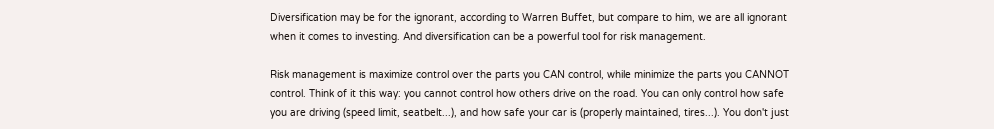Diversification may be for the ignorant, according to Warren Buffet, but compare to him, we are all ignorant when it comes to investing. And diversification can be a powerful tool for risk management.

Risk management is maximize control over the parts you CAN control, while minimize the parts you CANNOT control. Think of it this way: you cannot control how others drive on the road. You can only control how safe you are driving (speed limit, seatbelt...), and how safe your car is (properly maintained, tires...). You don't just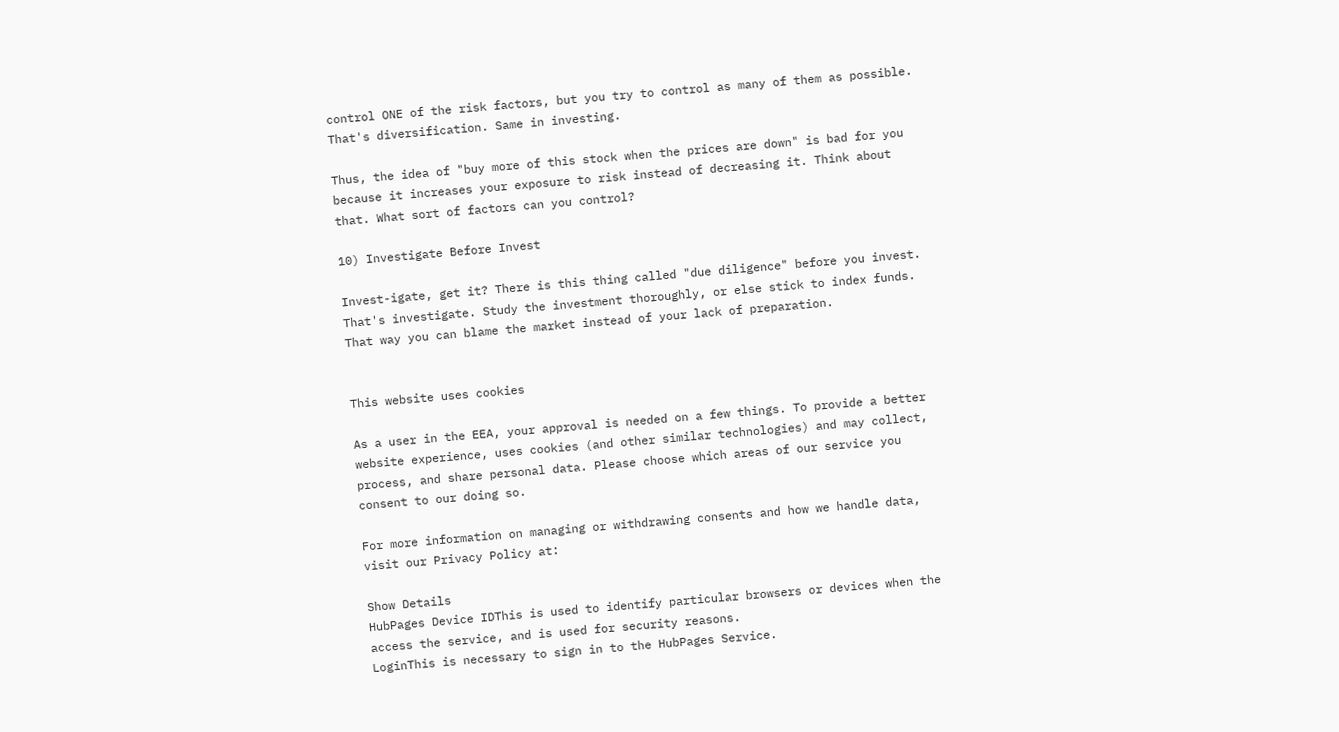control ONE of the risk factors, but you try to control as many of them as possible. That's diversification. Same in investing.

Thus, the idea of "buy more of this stock when the prices are down" is bad for you because it increases your exposure to risk instead of decreasing it. Think about that. What sort of factors can you control?

10) Investigate Before Invest

Invest-igate, get it? There is this thing called "due diligence" before you invest. That's investigate. Study the investment thoroughly, or else stick to index funds. That way you can blame the market instead of your lack of preparation.


This website uses cookies

As a user in the EEA, your approval is needed on a few things. To provide a better website experience, uses cookies (and other similar technologies) and may collect, process, and share personal data. Please choose which areas of our service you consent to our doing so.

For more information on managing or withdrawing consents and how we handle data, visit our Privacy Policy at:

Show Details
HubPages Device IDThis is used to identify particular browsers or devices when the access the service, and is used for security reasons.
LoginThis is necessary to sign in to the HubPages Service.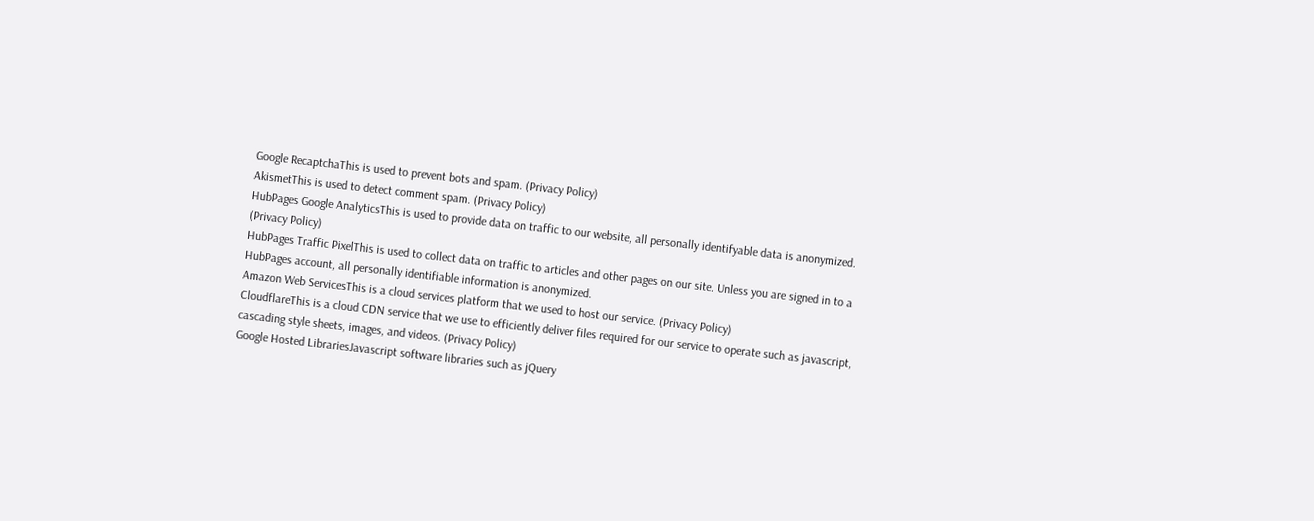Google RecaptchaThis is used to prevent bots and spam. (Privacy Policy)
AkismetThis is used to detect comment spam. (Privacy Policy)
HubPages Google AnalyticsThis is used to provide data on traffic to our website, all personally identifyable data is anonymized. (Privacy Policy)
HubPages Traffic PixelThis is used to collect data on traffic to articles and other pages on our site. Unless you are signed in to a HubPages account, all personally identifiable information is anonymized.
Amazon Web ServicesThis is a cloud services platform that we used to host our service. (Privacy Policy)
CloudflareThis is a cloud CDN service that we use to efficiently deliver files required for our service to operate such as javascript, cascading style sheets, images, and videos. (Privacy Policy)
Google Hosted LibrariesJavascript software libraries such as jQuery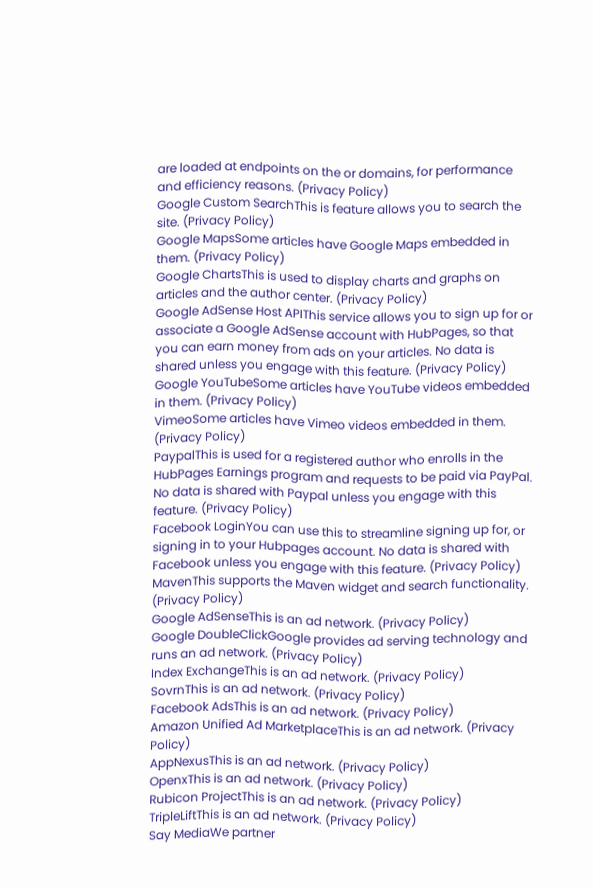are loaded at endpoints on the or domains, for performance and efficiency reasons. (Privacy Policy)
Google Custom SearchThis is feature allows you to search the site. (Privacy Policy)
Google MapsSome articles have Google Maps embedded in them. (Privacy Policy)
Google ChartsThis is used to display charts and graphs on articles and the author center. (Privacy Policy)
Google AdSense Host APIThis service allows you to sign up for or associate a Google AdSense account with HubPages, so that you can earn money from ads on your articles. No data is shared unless you engage with this feature. (Privacy Policy)
Google YouTubeSome articles have YouTube videos embedded in them. (Privacy Policy)
VimeoSome articles have Vimeo videos embedded in them. (Privacy Policy)
PaypalThis is used for a registered author who enrolls in the HubPages Earnings program and requests to be paid via PayPal. No data is shared with Paypal unless you engage with this feature. (Privacy Policy)
Facebook LoginYou can use this to streamline signing up for, or signing in to your Hubpages account. No data is shared with Facebook unless you engage with this feature. (Privacy Policy)
MavenThis supports the Maven widget and search functionality. (Privacy Policy)
Google AdSenseThis is an ad network. (Privacy Policy)
Google DoubleClickGoogle provides ad serving technology and runs an ad network. (Privacy Policy)
Index ExchangeThis is an ad network. (Privacy Policy)
SovrnThis is an ad network. (Privacy Policy)
Facebook AdsThis is an ad network. (Privacy Policy)
Amazon Unified Ad MarketplaceThis is an ad network. (Privacy Policy)
AppNexusThis is an ad network. (Privacy Policy)
OpenxThis is an ad network. (Privacy Policy)
Rubicon ProjectThis is an ad network. (Privacy Policy)
TripleLiftThis is an ad network. (Privacy Policy)
Say MediaWe partner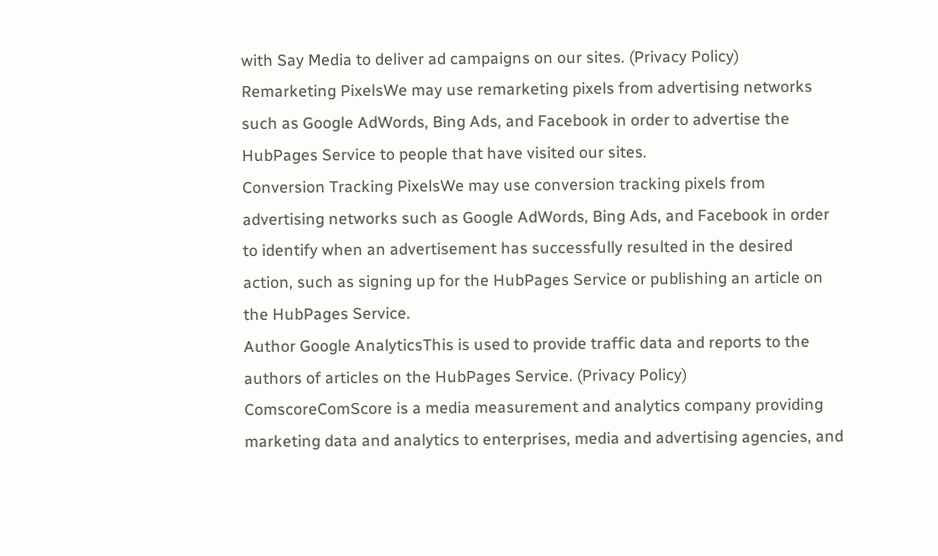with Say Media to deliver ad campaigns on our sites. (Privacy Policy)
Remarketing PixelsWe may use remarketing pixels from advertising networks such as Google AdWords, Bing Ads, and Facebook in order to advertise the HubPages Service to people that have visited our sites.
Conversion Tracking PixelsWe may use conversion tracking pixels from advertising networks such as Google AdWords, Bing Ads, and Facebook in order to identify when an advertisement has successfully resulted in the desired action, such as signing up for the HubPages Service or publishing an article on the HubPages Service.
Author Google AnalyticsThis is used to provide traffic data and reports to the authors of articles on the HubPages Service. (Privacy Policy)
ComscoreComScore is a media measurement and analytics company providing marketing data and analytics to enterprises, media and advertising agencies, and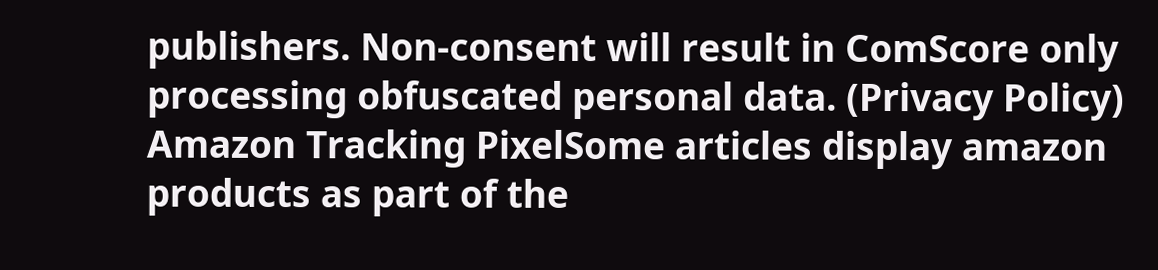publishers. Non-consent will result in ComScore only processing obfuscated personal data. (Privacy Policy)
Amazon Tracking PixelSome articles display amazon products as part of the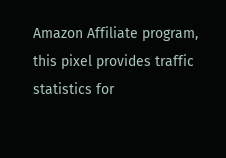Amazon Affiliate program, this pixel provides traffic statistics for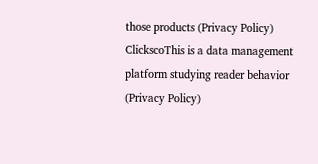those products (Privacy Policy)
ClickscoThis is a data management platform studying reader behavior (Privacy Policy)